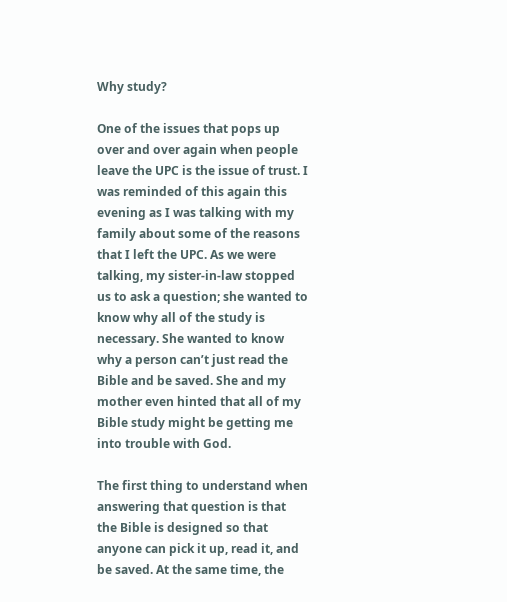Why study?

One of the issues that pops up over and over again when people leave the UPC is the issue of trust. I was reminded of this again this evening as I was talking with my family about some of the reasons that I left the UPC. As we were talking, my sister-in-law stopped us to ask a question; she wanted to know why all of the study is necessary. She wanted to know why a person can’t just read the Bible and be saved. She and my mother even hinted that all of my Bible study might be getting me into trouble with God.

The first thing to understand when answering that question is that the Bible is designed so that anyone can pick it up, read it, and be saved. At the same time, the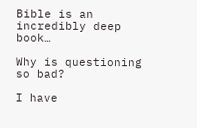Bible is an incredibly deep book…

Why is questioning so bad?

I have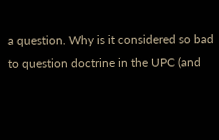a question. Why is it considered so bad to question doctrine in the UPC (and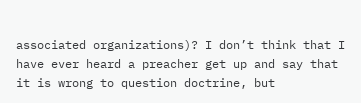associated organizations)? I don’t think that I have ever heard a preacher get up and say that it is wrong to question doctrine, but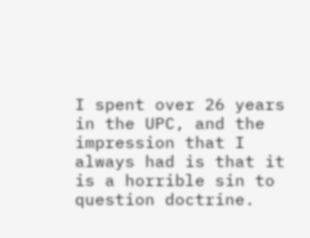I spent over 26 years in the UPC, and the impression that I always had is that it is a horrible sin to question doctrine.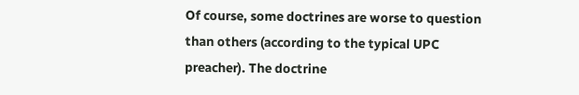Of course, some doctrines are worse to question than others (according to the typical UPC preacher). The doctrine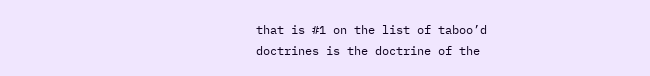that is #1 on the list of taboo’d doctrines is the doctrine of the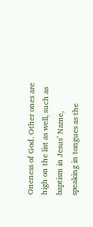Oneness of God. Other ones are high on the list as well, such as baptism in Jesus’ Name, speaking in tongues as the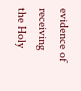evidence of receiving the Holy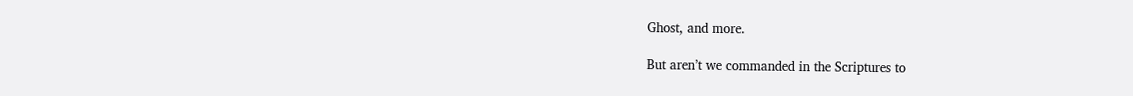Ghost, and more.

But aren’t we commanded in the Scriptures to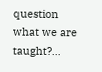question what we are taught?…